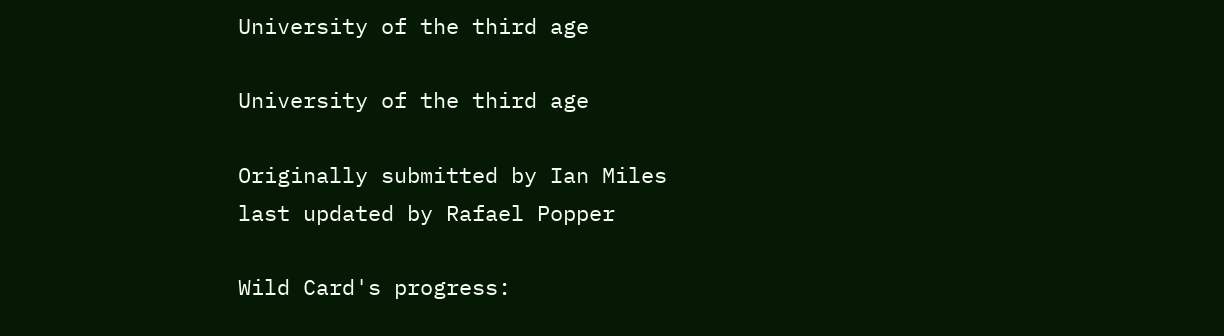University of the third age

University of the third age

Originally submitted by Ian Miles
last updated by Rafael Popper

Wild Card's progress: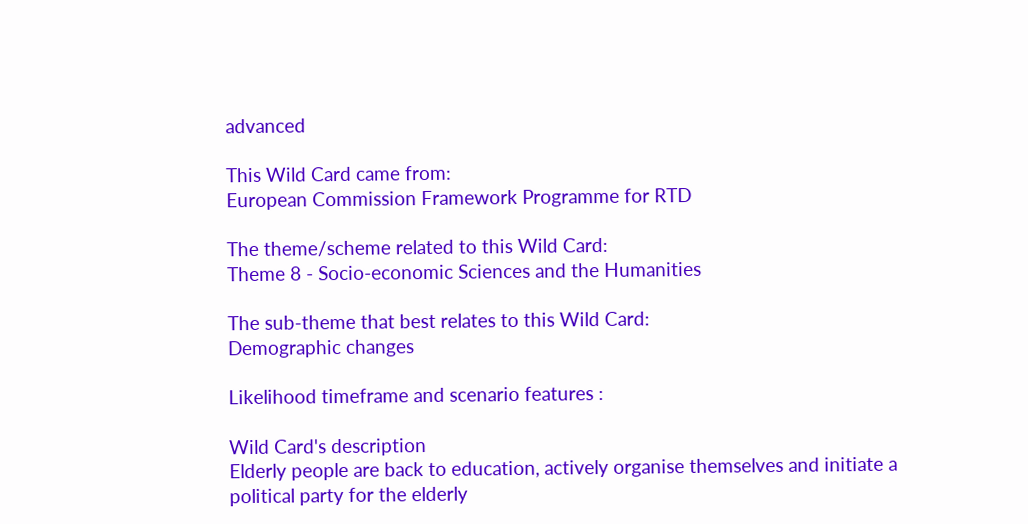advanced

This Wild Card came from:
European Commission Framework Programme for RTD

The theme/scheme related to this Wild Card:
Theme 8 - Socio-economic Sciences and the Humanities

The sub-theme that best relates to this Wild Card:
Demographic changes

Likelihood timeframe and scenario features :

Wild Card's description
Elderly people are back to education, actively organise themselves and initiate a political party for the elderly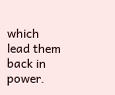which lead them back in power.